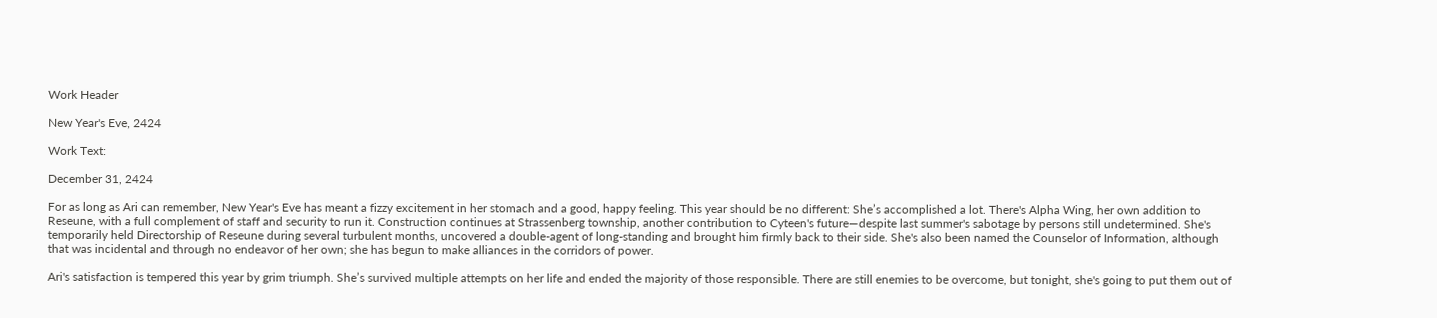Work Header

New Year's Eve, 2424

Work Text:

December 31, 2424

For as long as Ari can remember, New Year's Eve has meant a fizzy excitement in her stomach and a good, happy feeling. This year should be no different: She’s accomplished a lot. There's Alpha Wing, her own addition to Reseune, with a full complement of staff and security to run it. Construction continues at Strassenberg township, another contribution to Cyteen's future—despite last summer's sabotage by persons still undetermined. She's temporarily held Directorship of Reseune during several turbulent months, uncovered a double-agent of long-standing and brought him firmly back to their side. She's also been named the Counselor of Information, although that was incidental and through no endeavor of her own; she has begun to make alliances in the corridors of power.

Ari's satisfaction is tempered this year by grim triumph. She’s survived multiple attempts on her life and ended the majority of those responsible. There are still enemies to be overcome, but tonight, she's going to put them out of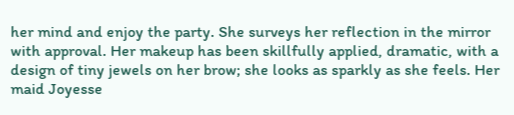her mind and enjoy the party. She surveys her reflection in the mirror with approval. Her makeup has been skillfully applied, dramatic, with a design of tiny jewels on her brow; she looks as sparkly as she feels. Her maid Joyesse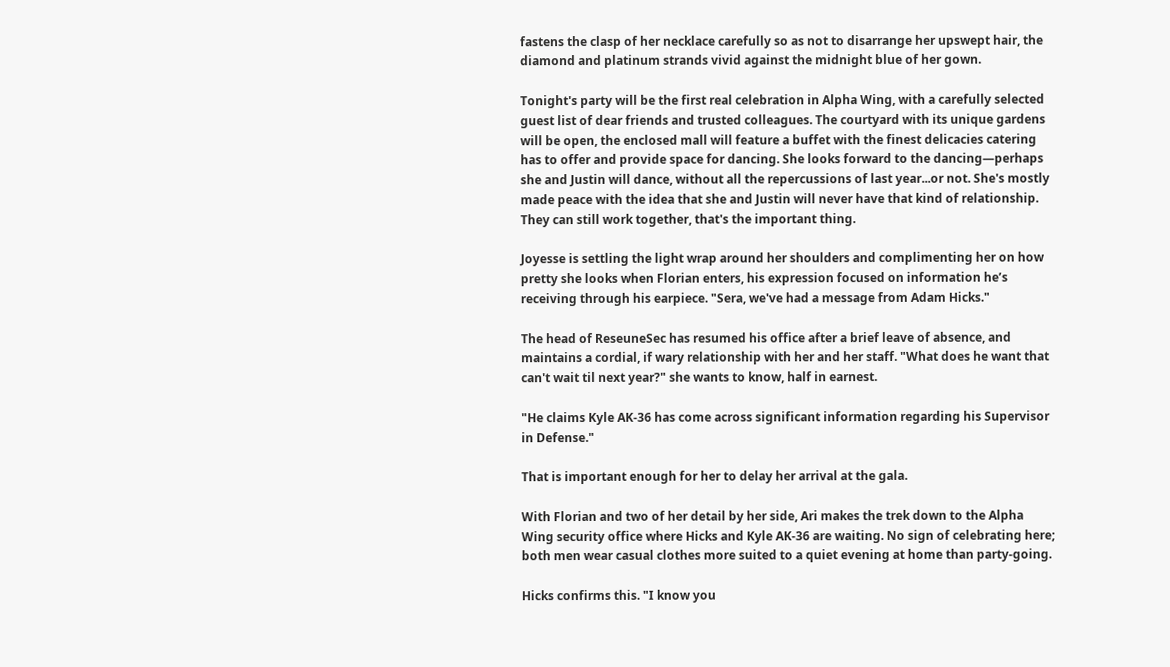fastens the clasp of her necklace carefully so as not to disarrange her upswept hair, the diamond and platinum strands vivid against the midnight blue of her gown.

Tonight's party will be the first real celebration in Alpha Wing, with a carefully selected guest list of dear friends and trusted colleagues. The courtyard with its unique gardens will be open, the enclosed mall will feature a buffet with the finest delicacies catering has to offer and provide space for dancing. She looks forward to the dancing—perhaps she and Justin will dance, without all the repercussions of last year...or not. She's mostly made peace with the idea that she and Justin will never have that kind of relationship. They can still work together, that's the important thing.

Joyesse is settling the light wrap around her shoulders and complimenting her on how pretty she looks when Florian enters, his expression focused on information he’s receiving through his earpiece. "Sera, we've had a message from Adam Hicks."

The head of ReseuneSec has resumed his office after a brief leave of absence, and maintains a cordial, if wary relationship with her and her staff. "What does he want that can't wait til next year?" she wants to know, half in earnest.

"He claims Kyle AK-36 has come across significant information regarding his Supervisor in Defense."

That is important enough for her to delay her arrival at the gala.

With Florian and two of her detail by her side, Ari makes the trek down to the Alpha Wing security office where Hicks and Kyle AK-36 are waiting. No sign of celebrating here; both men wear casual clothes more suited to a quiet evening at home than party-going.

Hicks confirms this. "I know you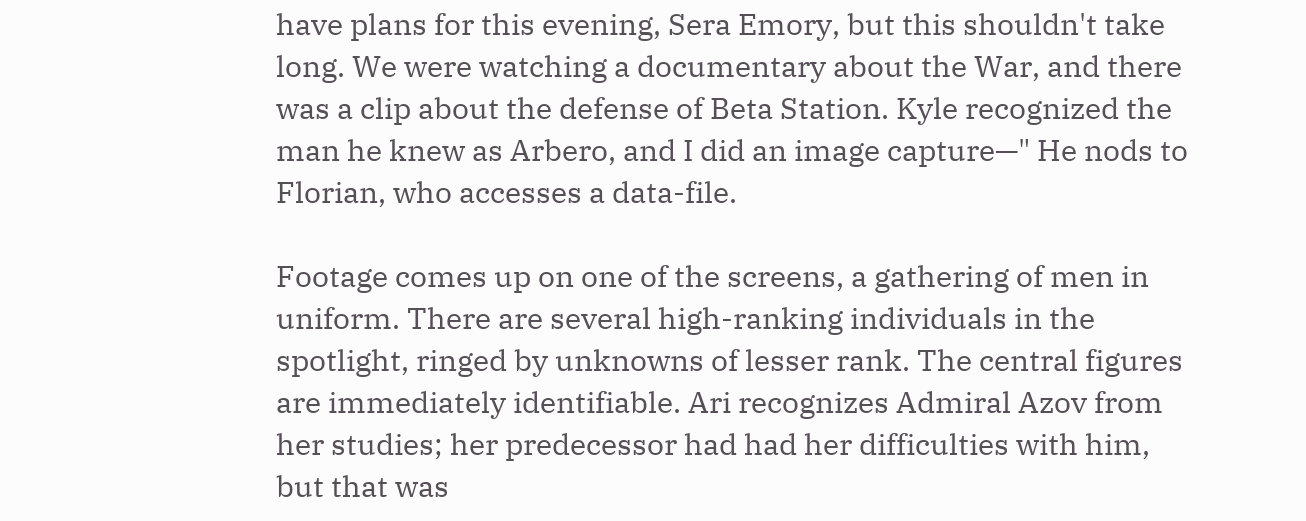have plans for this evening, Sera Emory, but this shouldn't take long. We were watching a documentary about the War, and there was a clip about the defense of Beta Station. Kyle recognized the man he knew as Arbero, and I did an image capture—" He nods to Florian, who accesses a data-file.

Footage comes up on one of the screens, a gathering of men in uniform. There are several high-ranking individuals in the spotlight, ringed by unknowns of lesser rank. The central figures are immediately identifiable. Ari recognizes Admiral Azov from her studies; her predecessor had had her difficulties with him, but that was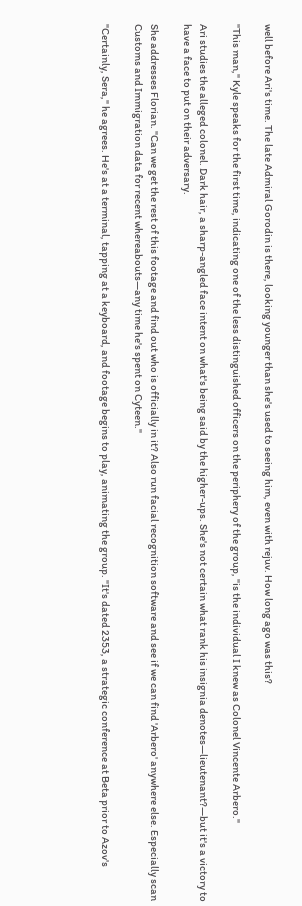well before Ari's time. The late Admiral Gorodin is there, looking younger than she's used to seeing him, even with rejuv. How long ago was this?

"This man," Kyle speaks for the first time, indicating one of the less distinguished officers on the periphery of the group, "is the individual I knew as Colonel Vincente Arbero."

Ari studies the alleged colonel. Dark hair, a sharp-angled face intent on what's being said by the higher-ups. She's not certain what rank his insignia denotes—lieutenant?—but it's a victory to have a face to put on their adversary.

She addresses Florian. "Can we get the rest of this footage and find out who is officially in it? Also run facial recognition software and see if we can find 'Arbero' anywhere else. Especially scan Customs and Immigration data for recent whereabouts—any time he's spent on Cyteen."

"Certainly, Sera," he agrees. He's at a terminal, tapping at a keyboard, and footage begins to play, animating the group. "It's dated 2353, a strategic conference at Beta prior to Azov's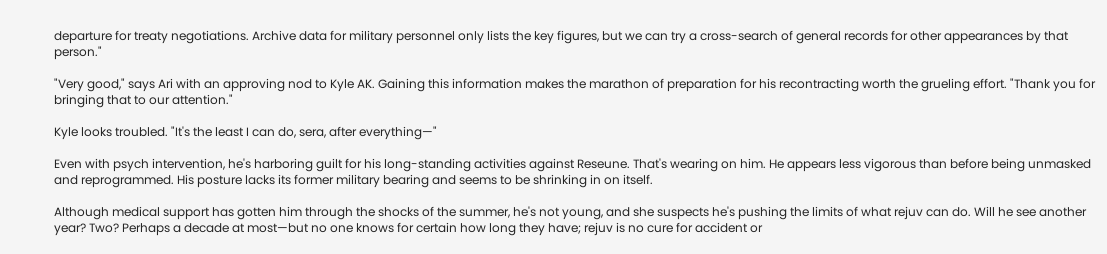departure for treaty negotiations. Archive data for military personnel only lists the key figures, but we can try a cross-search of general records for other appearances by that person."

"Very good," says Ari with an approving nod to Kyle AK. Gaining this information makes the marathon of preparation for his recontracting worth the grueling effort. "Thank you for bringing that to our attention."

Kyle looks troubled. "It's the least I can do, sera, after everything—"

Even with psych intervention, he's harboring guilt for his long-standing activities against Reseune. That's wearing on him. He appears less vigorous than before being unmasked and reprogrammed. His posture lacks its former military bearing and seems to be shrinking in on itself.

Although medical support has gotten him through the shocks of the summer, he's not young, and she suspects he's pushing the limits of what rejuv can do. Will he see another year? Two? Perhaps a decade at most—but no one knows for certain how long they have; rejuv is no cure for accident or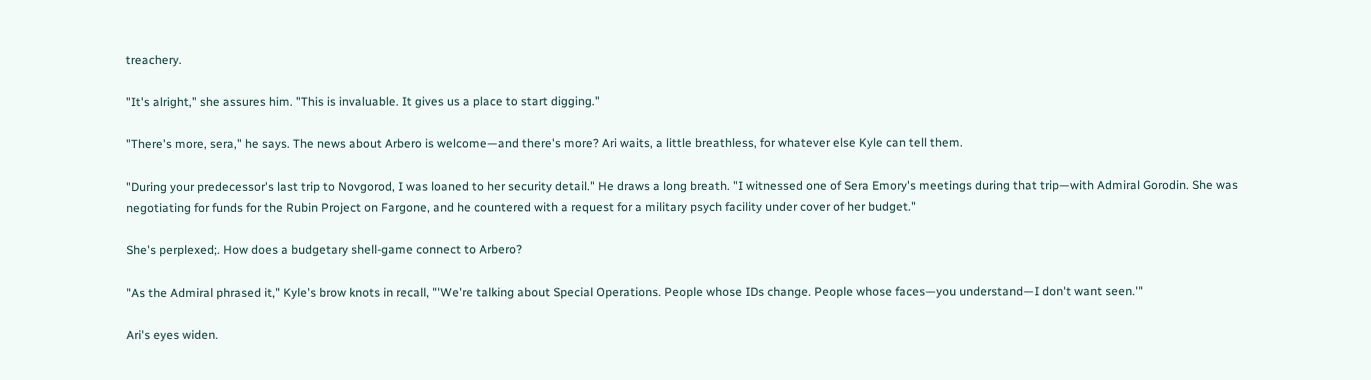treachery.

"It's alright," she assures him. "This is invaluable. It gives us a place to start digging."

"There's more, sera," he says. The news about Arbero is welcome—and there's more? Ari waits, a little breathless, for whatever else Kyle can tell them.

"During your predecessor's last trip to Novgorod, I was loaned to her security detail." He draws a long breath. "I witnessed one of Sera Emory's meetings during that trip—with Admiral Gorodin. She was negotiating for funds for the Rubin Project on Fargone, and he countered with a request for a military psych facility under cover of her budget."

She's perplexed;. How does a budgetary shell-game connect to Arbero?

"As the Admiral phrased it," Kyle's brow knots in recall, "'We're talking about Special Operations. People whose IDs change. People whose faces—you understand—I don't want seen.'"

Ari's eyes widen.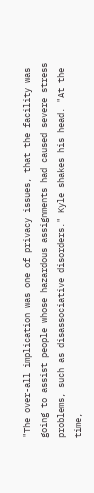"The over-all implication was one of privacy issues, that the facility was going to assist people whose hazardous assignments had caused severe stress problems, such as disassociative disorders." Kyle shakes his head. "At the time,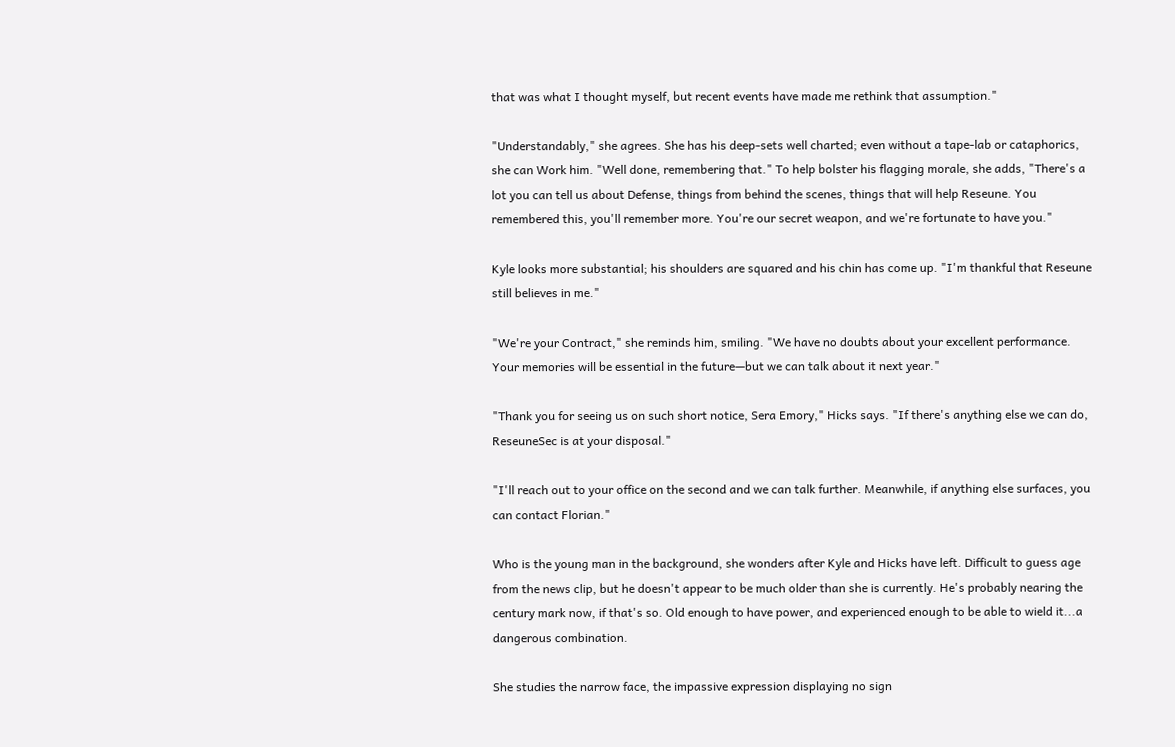that was what I thought myself, but recent events have made me rethink that assumption."

"Understandably," she agrees. She has his deep-sets well charted; even without a tape-lab or cataphorics, she can Work him. "Well done, remembering that." To help bolster his flagging morale, she adds, "There's a lot you can tell us about Defense, things from behind the scenes, things that will help Reseune. You remembered this, you'll remember more. You're our secret weapon, and we're fortunate to have you."

Kyle looks more substantial; his shoulders are squared and his chin has come up. "I'm thankful that Reseune still believes in me."

"We're your Contract," she reminds him, smiling. "We have no doubts about your excellent performance. Your memories will be essential in the future—but we can talk about it next year."

"Thank you for seeing us on such short notice, Sera Emory," Hicks says. "If there's anything else we can do, ReseuneSec is at your disposal."

"I'll reach out to your office on the second and we can talk further. Meanwhile, if anything else surfaces, you can contact Florian."

Who is the young man in the background, she wonders after Kyle and Hicks have left. Difficult to guess age from the news clip, but he doesn't appear to be much older than she is currently. He's probably nearing the century mark now, if that's so. Old enough to have power, and experienced enough to be able to wield it...a dangerous combination.

She studies the narrow face, the impassive expression displaying no sign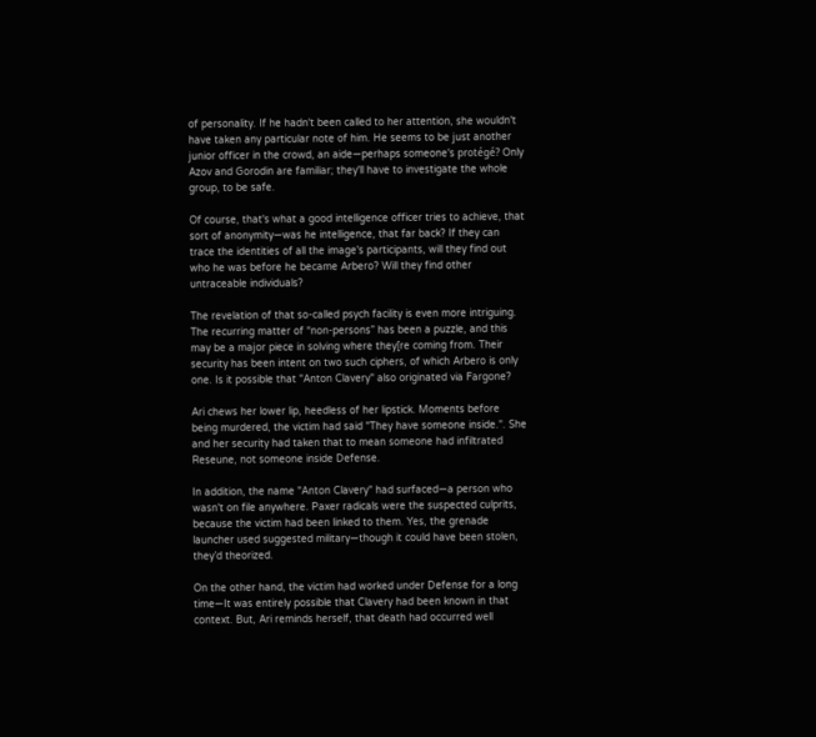of personality. If he hadn't been called to her attention, she wouldn't have taken any particular note of him. He seems to be just another junior officer in the crowd, an aide—perhaps someone's protégé? Only Azov and Gorodin are familiar; they'll have to investigate the whole group, to be safe.

Of course, that's what a good intelligence officer tries to achieve, that sort of anonymity—was he intelligence, that far back? If they can trace the identities of all the image's participants, will they find out who he was before he became Arbero? Will they find other untraceable individuals?

The revelation of that so-called psych facility is even more intriguing. The recurring matter of “non-persons” has been a puzzle, and this may be a major piece in solving where they[re coming from. Their security has been intent on two such ciphers, of which Arbero is only one. Is it possible that "Anton Clavery" also originated via Fargone?

Ari chews her lower lip, heedless of her lipstick. Moments before being murdered, the victim had said "They have someone inside.". She and her security had taken that to mean someone had infiltrated Reseune, not someone inside Defense.

In addition, the name "Anton Clavery" had surfaced—a person who wasn't on file anywhere. Paxer radicals were the suspected culprits, because the victim had been linked to them. Yes, the grenade launcher used suggested military—though it could have been stolen, they’d theorized.

On the other hand, the victim had worked under Defense for a long time—It was entirely possible that Clavery had been known in that context. But, Ari reminds herself, that death had occurred well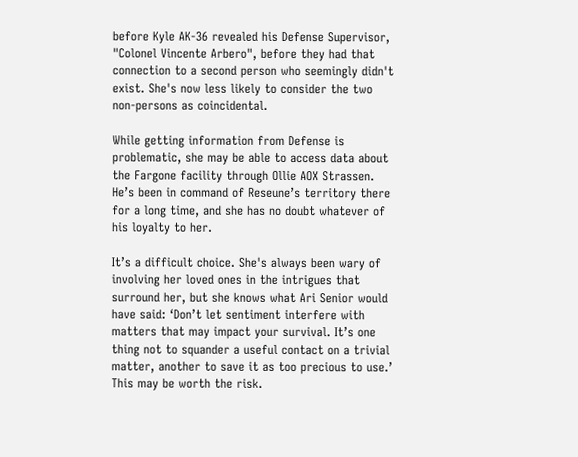before Kyle AK-36 revealed his Defense Supervisor, "Colonel Vincente Arbero", before they had that connection to a second person who seemingly didn't exist. She's now less likely to consider the two non-persons as coincidental.

While getting information from Defense is problematic, she may be able to access data about the Fargone facility through Ollie AOX Strassen. He’s been in command of Reseune’s territory there for a long time, and she has no doubt whatever of his loyalty to her.

It’s a difficult choice. She's always been wary of involving her loved ones in the intrigues that surround her, but she knows what Ari Senior would have said: ‘Don’t let sentiment interfere with matters that may impact your survival. It’s one thing not to squander a useful contact on a trivial matter, another to save it as too precious to use.’ This may be worth the risk.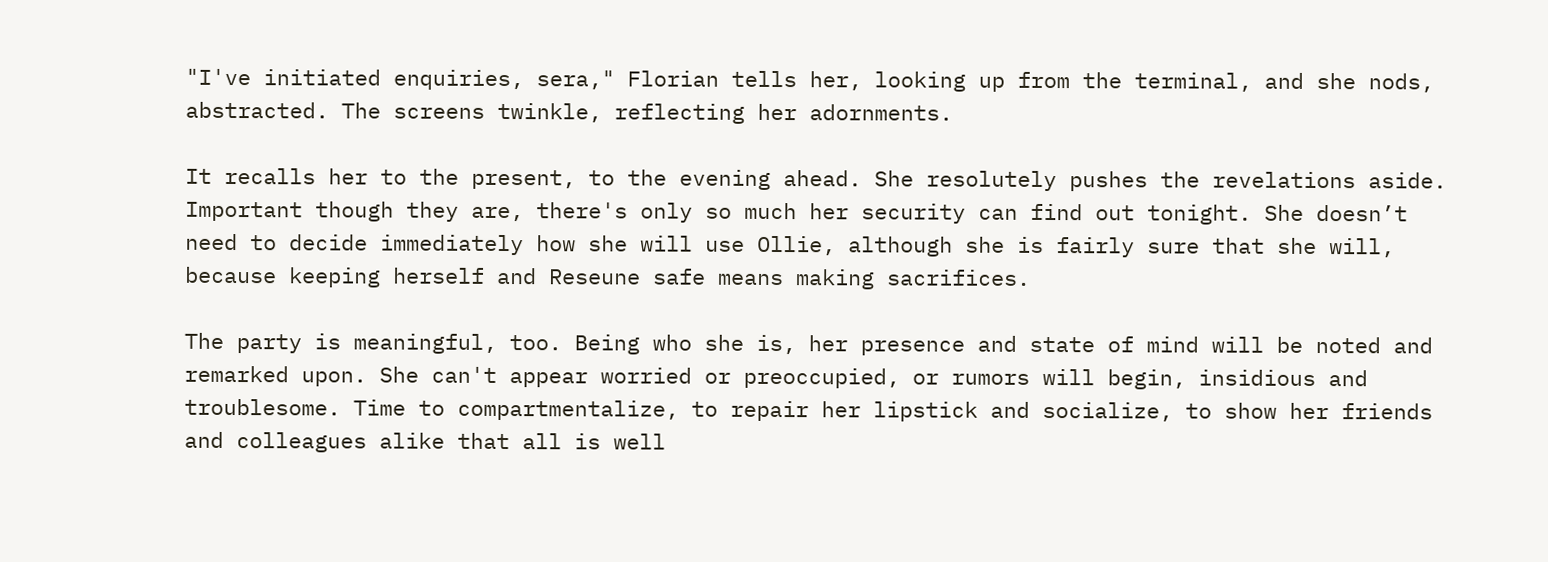"I've initiated enquiries, sera," Florian tells her, looking up from the terminal, and she nods, abstracted. The screens twinkle, reflecting her adornments.

It recalls her to the present, to the evening ahead. She resolutely pushes the revelations aside. Important though they are, there's only so much her security can find out tonight. She doesn’t need to decide immediately how she will use Ollie, although she is fairly sure that she will, because keeping herself and Reseune safe means making sacrifices.

The party is meaningful, too. Being who she is, her presence and state of mind will be noted and remarked upon. She can't appear worried or preoccupied, or rumors will begin, insidious and troublesome. Time to compartmentalize, to repair her lipstick and socialize, to show her friends and colleagues alike that all is well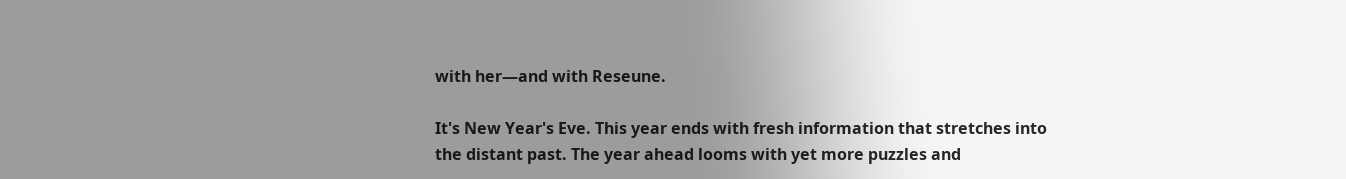with her—and with Reseune.

It's New Year's Eve. This year ends with fresh information that stretches into the distant past. The year ahead looms with yet more puzzles and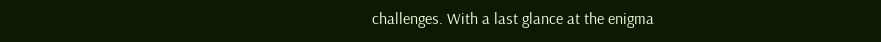challenges. With a last glance at the enigma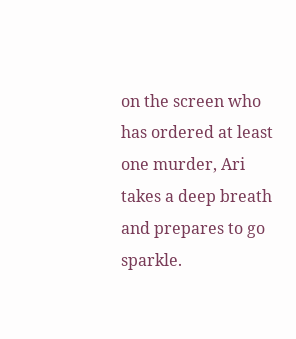on the screen who has ordered at least one murder, Ari takes a deep breath and prepares to go sparkle.